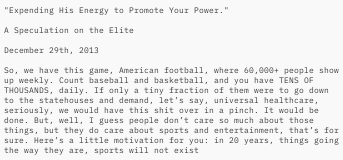"Expending His Energy to Promote Your Power."

A Speculation on the Elite

December 29th, 2013

So, we have this game, American football, where 60,000+ people show up weekly. Count baseball and basketball, and you have TENS OF THOUSANDS, daily. If only a tiny fraction of them were to go down to the statehouses and demand, let’s say, universal healthcare, seriously, we would have this shit over in a pinch. It would be done. But, well, I guess people don’t care so much about those things, but they do care about sports and entertainment, that’s for sure. Here’s a little motivation for you: in 20 years, things going the way they are, sports will not exist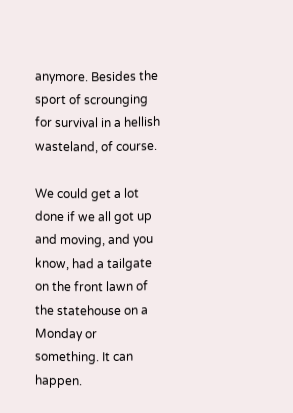anymore. Besides the sport of scrounging for survival in a hellish wasteland, of course.

We could get a lot done if we all got up and moving, and you know, had a tailgate on the front lawn of the statehouse on a Monday or something. It can happen.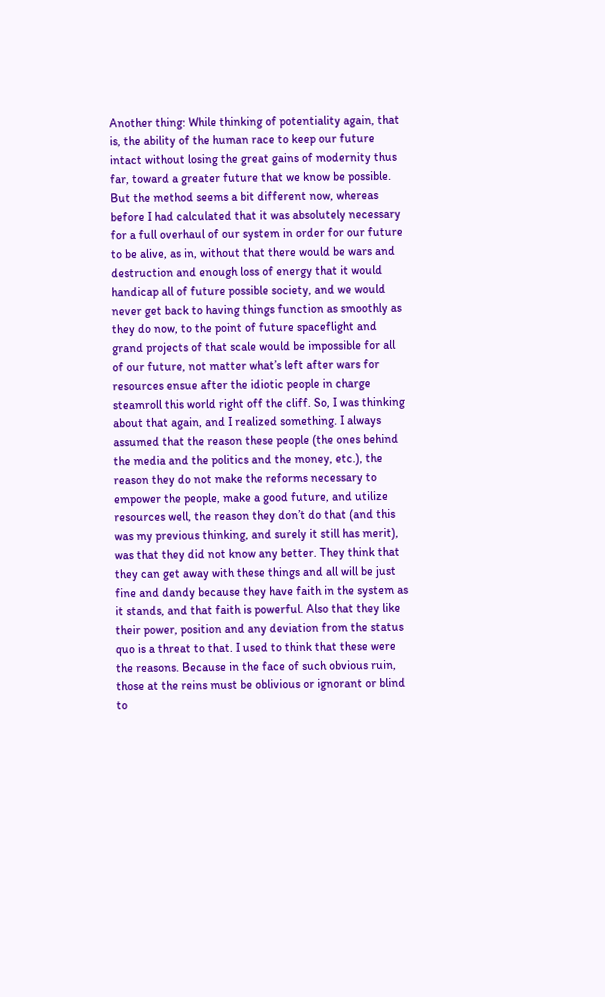Another thing: While thinking of potentiality again, that is, the ability of the human race to keep our future intact without losing the great gains of modernity thus far, toward a greater future that we know be possible. But the method seems a bit different now, whereas before I had calculated that it was absolutely necessary for a full overhaul of our system in order for our future to be alive, as in, without that there would be wars and destruction and enough loss of energy that it would handicap all of future possible society, and we would never get back to having things function as smoothly as they do now, to the point of future spaceflight and grand projects of that scale would be impossible for all of our future, not matter what’s left after wars for resources ensue after the idiotic people in charge steamroll this world right off the cliff. So, I was thinking about that again, and I realized something. I always assumed that the reason these people (the ones behind the media and the politics and the money, etc.), the reason they do not make the reforms necessary to empower the people, make a good future, and utilize resources well, the reason they don’t do that (and this was my previous thinking, and surely it still has merit), was that they did not know any better. They think that they can get away with these things and all will be just fine and dandy because they have faith in the system as it stands, and that faith is powerful. Also that they like their power, position and any deviation from the status quo is a threat to that. I used to think that these were the reasons. Because in the face of such obvious ruin, those at the reins must be oblivious or ignorant or blind to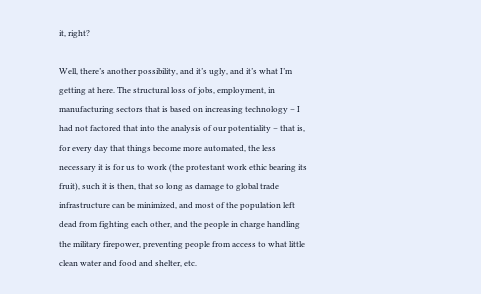it, right?

Well, there’s another possibility, and it’s ugly, and it’s what I’m getting at here. The structural loss of jobs, employment, in manufacturing sectors that is based on increasing technology – I had not factored that into the analysis of our potentiality – that is, for every day that things become more automated, the less necessary it is for us to work (the protestant work ethic bearing its fruit), such it is then, that so long as damage to global trade infrastructure can be minimized, and most of the population left dead from fighting each other, and the people in charge handling the military firepower, preventing people from access to what little clean water and food and shelter, etc.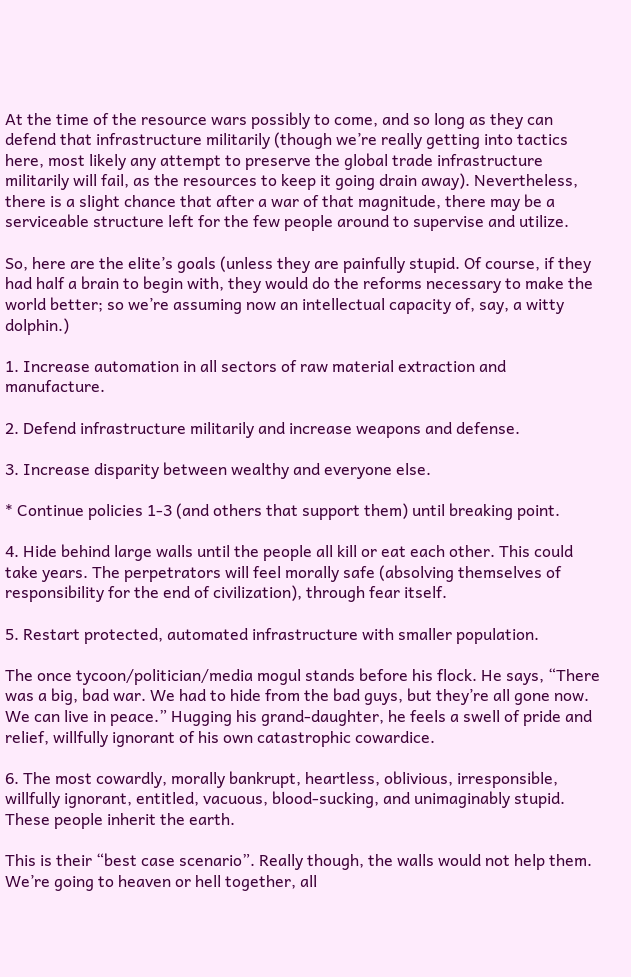At the time of the resource wars possibly to come, and so long as they can defend that infrastructure militarily (though we’re really getting into tactics here, most likely any attempt to preserve the global trade infrastructure militarily will fail, as the resources to keep it going drain away). Nevertheless, there is a slight chance that after a war of that magnitude, there may be a serviceable structure left for the few people around to supervise and utilize.

So, here are the elite’s goals (unless they are painfully stupid. Of course, if they had half a brain to begin with, they would do the reforms necessary to make the world better; so we’re assuming now an intellectual capacity of, say, a witty dolphin.)

1. Increase automation in all sectors of raw material extraction and manufacture.

2. Defend infrastructure militarily and increase weapons and defense.

3. Increase disparity between wealthy and everyone else.

* Continue policies 1-3 (and others that support them) until breaking point.

4. Hide behind large walls until the people all kill or eat each other. This could take years. The perpetrators will feel morally safe (absolving themselves of responsibility for the end of civilization), through fear itself.

5. Restart protected, automated infrastructure with smaller population.

The once tycoon/politician/media mogul stands before his flock. He says, “There was a big, bad war. We had to hide from the bad guys, but they’re all gone now. We can live in peace.” Hugging his grand-daughter, he feels a swell of pride and relief, willfully ignorant of his own catastrophic cowardice.

6. The most cowardly, morally bankrupt, heartless, oblivious, irresponsible, willfully ignorant, entitled, vacuous, blood-sucking, and unimaginably stupid. These people inherit the earth.

This is their “best case scenario”. Really though, the walls would not help them. We’re going to heaven or hell together, all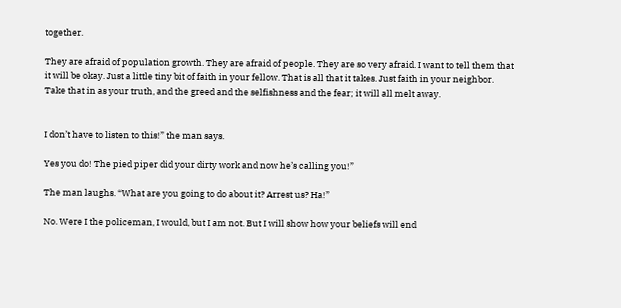together.

They are afraid of population growth. They are afraid of people. They are so very afraid. I want to tell them that it will be okay. Just a little tiny bit of faith in your fellow. That is all that it takes. Just faith in your neighbor. Take that in as your truth, and the greed and the selfishness and the fear; it will all melt away.


I don’t have to listen to this!” the man says.

Yes you do! The pied piper did your dirty work and now he’s calling you!”

The man laughs. “What are you going to do about it? Arrest us? Ha!”

No. Were I the policeman, I would, but I am not. But I will show how your beliefs will end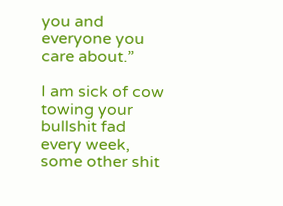you and everyone you care about.”

I am sick of cow towing your bullshit fad every week, some other shit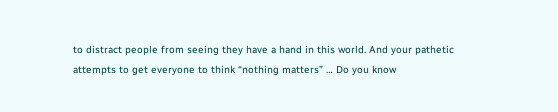to distract people from seeing they have a hand in this world. And your pathetic attempts to get everyone to think “nothing matters” … Do you know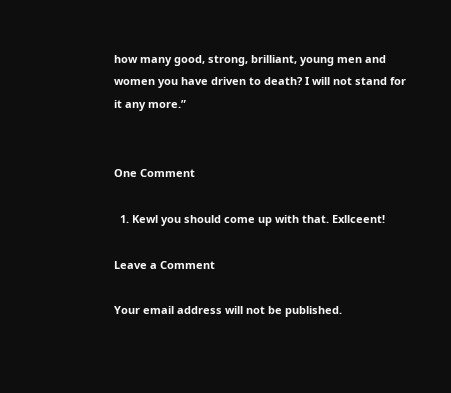how many good, strong, brilliant, young men and women you have driven to death? I will not stand for it any more.”


One Comment

  1. Kewl you should come up with that. Exllceent!

Leave a Comment

Your email address will not be published.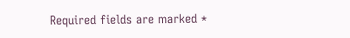Required fields are marked *